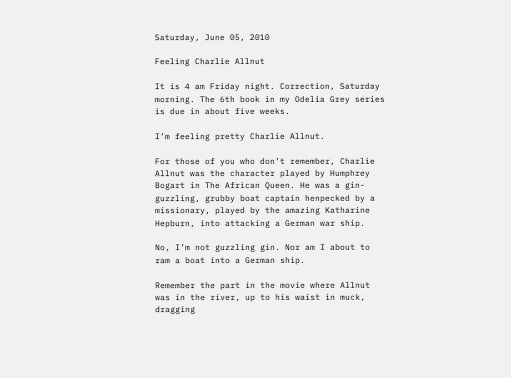Saturday, June 05, 2010

Feeling Charlie Allnut

It is 4 am Friday night. Correction, Saturday morning. The 6th book in my Odelia Grey series is due in about five weeks.

I’m feeling pretty Charlie Allnut.

For those of you who don’t remember, Charlie Allnut was the character played by Humphrey Bogart in The African Queen. He was a gin-guzzling, grubby boat captain henpecked by a missionary, played by the amazing Katharine Hepburn, into attacking a German war ship.

No, I’m not guzzling gin. Nor am I about to ram a boat into a German ship.

Remember the part in the movie where Allnut was in the river, up to his waist in muck, dragging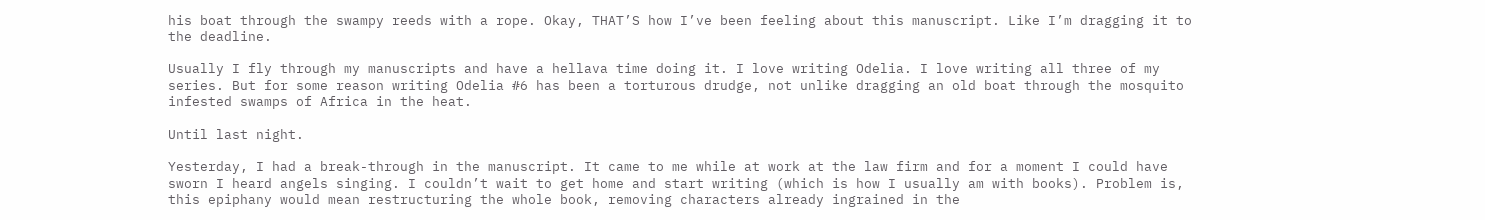his boat through the swampy reeds with a rope. Okay, THAT’S how I’ve been feeling about this manuscript. Like I’m dragging it to the deadline.

Usually I fly through my manuscripts and have a hellava time doing it. I love writing Odelia. I love writing all three of my series. But for some reason writing Odelia #6 has been a torturous drudge, not unlike dragging an old boat through the mosquito infested swamps of Africa in the heat.

Until last night.

Yesterday, I had a break-through in the manuscript. It came to me while at work at the law firm and for a moment I could have sworn I heard angels singing. I couldn’t wait to get home and start writing (which is how I usually am with books). Problem is, this epiphany would mean restructuring the whole book, removing characters already ingrained in the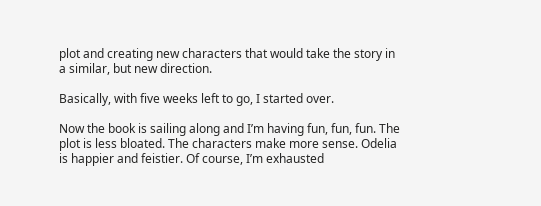plot and creating new characters that would take the story in a similar, but new direction.

Basically, with five weeks left to go, I started over.

Now the book is sailing along and I’m having fun, fun, fun. The plot is less bloated. The characters make more sense. Odelia is happier and feistier. Of course, I’m exhausted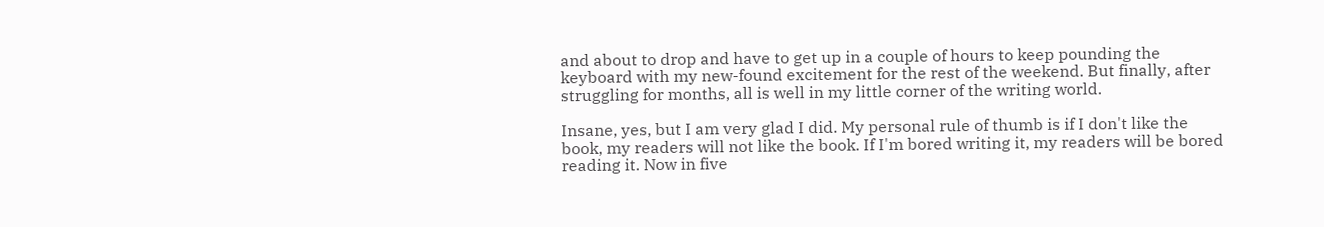and about to drop and have to get up in a couple of hours to keep pounding the keyboard with my new-found excitement for the rest of the weekend. But finally, after struggling for months, all is well in my little corner of the writing world.

Insane, yes, but I am very glad I did. My personal rule of thumb is if I don't like the book, my readers will not like the book. If I'm bored writing it, my readers will be bored reading it. Now in five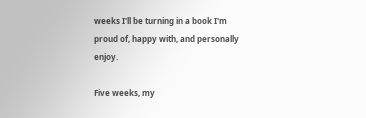weeks I'll be turning in a book I'm proud of, happy with, and personally enjoy.

Five weeks, my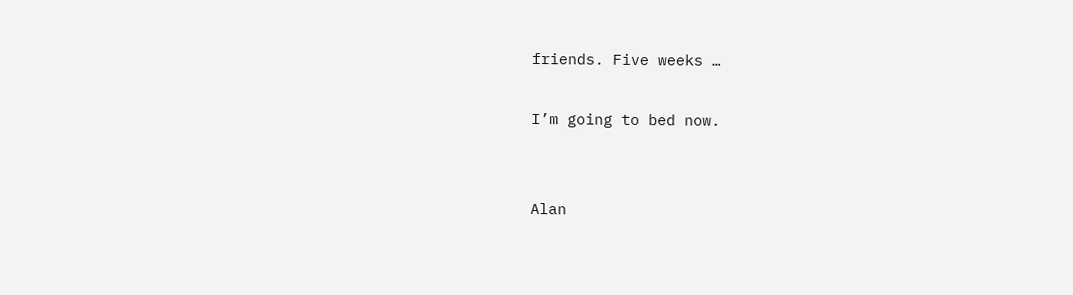friends. Five weeks …

I’m going to bed now.


Alan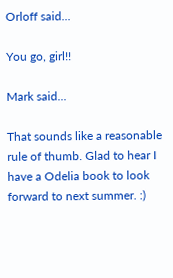Orloff said...

You go, girl!!

Mark said...

That sounds like a reasonable rule of thumb. Glad to hear I have a Odelia book to look forward to next summer. :)